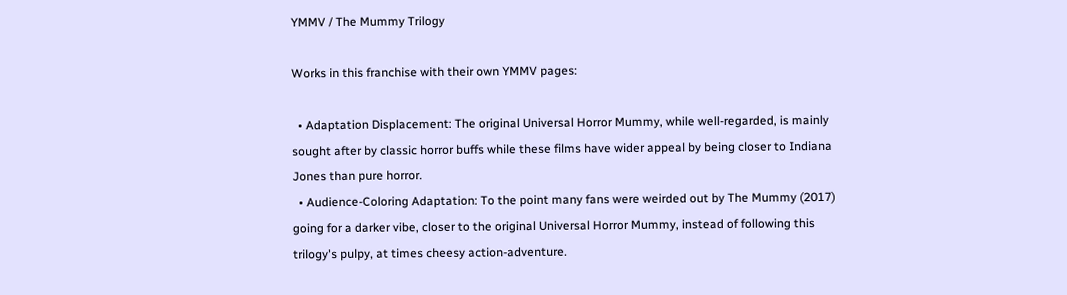YMMV / The Mummy Trilogy

Works in this franchise with their own YMMV pages:

  • Adaptation Displacement: The original Universal Horror Mummy, while well-regarded, is mainly sought after by classic horror buffs while these films have wider appeal by being closer to Indiana Jones than pure horror.
  • Audience-Coloring Adaptation: To the point many fans were weirded out by The Mummy (2017) going for a darker vibe, closer to the original Universal Horror Mummy, instead of following this trilogy's pulpy, at times cheesy action-adventure.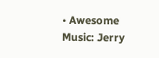• Awesome Music: Jerry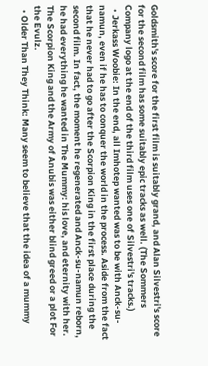Goldsmith's score for the first film is suitably grand, and Alan Silvestri's score for the second film has some suitably epic tracks as well. (The Sommers Company logo at the end of the third film uses one of Silvestri's tracks.)
  • Jerkass Woobie: In the end, all Imhotep wanted was to be with Anck-su-namun, even if he has to conquer the world in the process. Aside from the fact that he never had to go after the Scorpion King in the first place during the second film. In fact, the moment he regenerated and Anck-su-namun reborn, he had everything he wanted in The Mummy: his love, and eternity with her. The Scorpion King and the Army of Anubis was either blind greed or a plot For the Evulz.
  • Older Than They Think: Many seem to believe that the idea of a mummy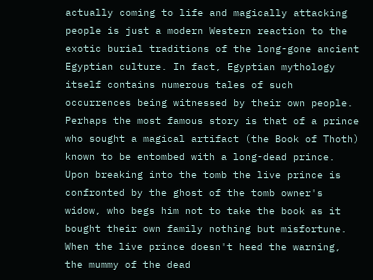actually coming to life and magically attacking people is just a modern Western reaction to the exotic burial traditions of the long-gone ancient Egyptian culture. In fact, Egyptian mythology itself contains numerous tales of such occurrences being witnessed by their own people. Perhaps the most famous story is that of a prince who sought a magical artifact (the Book of Thoth) known to be entombed with a long-dead prince. Upon breaking into the tomb the live prince is confronted by the ghost of the tomb owner's widow, who begs him not to take the book as it bought their own family nothing but misfortune. When the live prince doesn't heed the warning, the mummy of the dead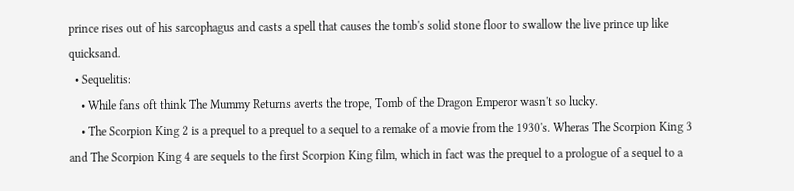prince rises out of his sarcophagus and casts a spell that causes the tomb's solid stone floor to swallow the live prince up like quicksand.
  • Sequelitis:
    • While fans oft think The Mummy Returns averts the trope, Tomb of the Dragon Emperor wasn't so lucky.
    • The Scorpion King 2 is a prequel to a prequel to a sequel to a remake of a movie from the 1930's. Wheras The Scorpion King 3 and The Scorpion King 4 are sequels to the first Scorpion King film, which in fact was the prequel to a prologue of a sequel to a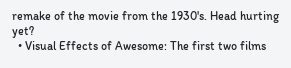remake of the movie from the 1930's. Head hurting yet?
  • Visual Effects of Awesome: The first two films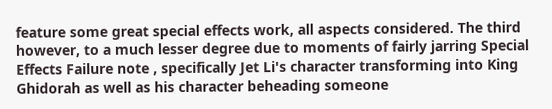feature some great special effects work, all aspects considered. The third however, to a much lesser degree due to moments of fairly jarring Special Effects Failure note , specifically Jet Li's character transforming into King Ghidorah as well as his character beheading someone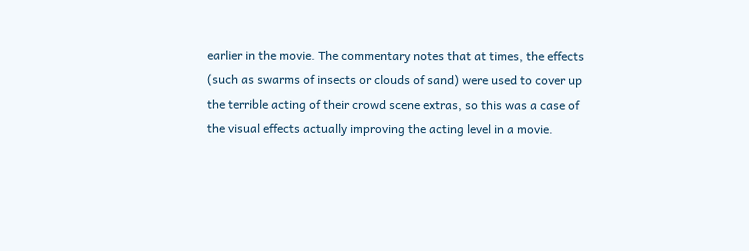earlier in the movie. The commentary notes that at times, the effects (such as swarms of insects or clouds of sand) were used to cover up the terrible acting of their crowd scene extras, so this was a case of the visual effects actually improving the acting level in a movie.